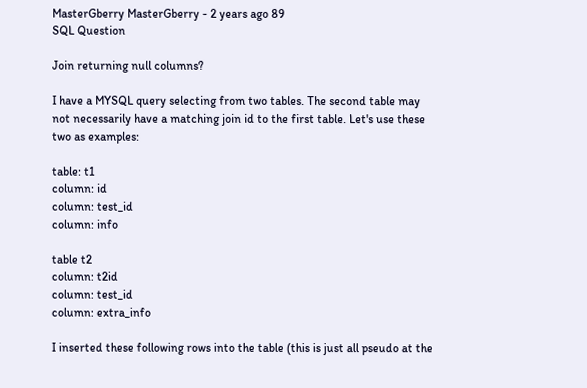MasterGberry MasterGberry - 2 years ago 89
SQL Question

Join returning null columns?

I have a MYSQL query selecting from two tables. The second table may not necessarily have a matching join id to the first table. Let's use these two as examples:

table: t1
column: id
column: test_id
column: info

table t2
column: t2id
column: test_id
column: extra_info

I inserted these following rows into the table (this is just all pseudo at the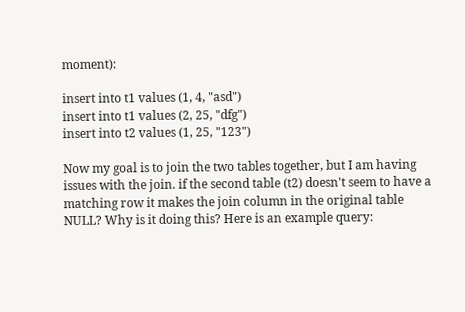moment):

insert into t1 values (1, 4, "asd")
insert into t1 values (2, 25, "dfg")
insert into t2 values (1, 25, "123")

Now my goal is to join the two tables together, but I am having issues with the join. if the second table (t2) doesn't seem to have a matching row it makes the join column in the original table NULL? Why is it doing this? Here is an example query: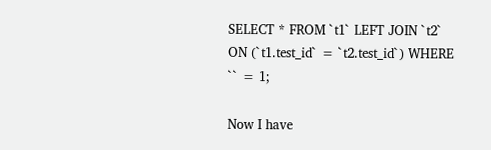SELECT * FROM `t1` LEFT JOIN `t2` ON (`t1.test_id` = `t2.test_id`) WHERE `` = 1;

Now I have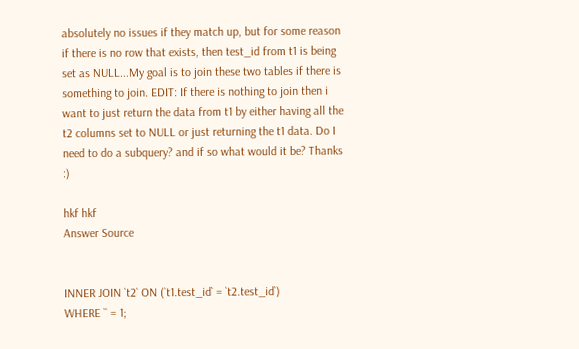absolutely no issues if they match up, but for some reason if there is no row that exists, then test_id from t1 is being set as NULL...My goal is to join these two tables if there is something to join. EDIT: If there is nothing to join then i want to just return the data from t1 by either having all the t2 columns set to NULL or just returning the t1 data. Do I need to do a subquery? and if so what would it be? Thanks :)

hkf hkf
Answer Source


INNER JOIN `t2` ON (`t1.test_id` = `t2.test_id`)
WHERE `` = 1;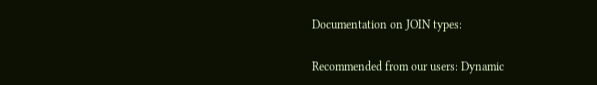Documentation on JOIN types:

Recommended from our users: Dynamic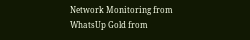Network Monitoring from WhatsUp Gold from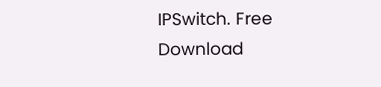IPSwitch. Free Download